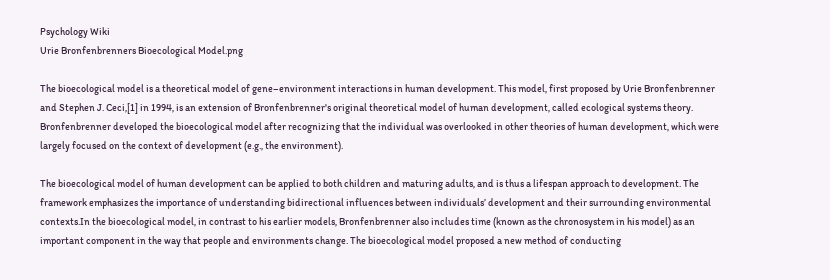Psychology Wiki
Urie Bronfenbrenners Bioecological Model.png

The bioecological model is a theoretical model of gene–environment interactions in human development. This model, first proposed by Urie Bronfenbrenner and Stephen J. Ceci,[1] in 1994, is an extension of Bronfenbrenner's original theoretical model of human development, called ecological systems theory. Bronfenbrenner developed the bioecological model after recognizing that the individual was overlooked in other theories of human development, which were largely focused on the context of development (e.g., the environment).

The bioecological model of human development can be applied to both children and maturing adults, and is thus a lifespan approach to development. The framework emphasizes the importance of understanding bidirectional influences between individuals’ development and their surrounding environmental contexts.In the bioecological model, in contrast to his earlier models, Bronfenbrenner also includes time (known as the chronosystem in his model) as an important component in the way that people and environments change. The bioecological model proposed a new method of conducting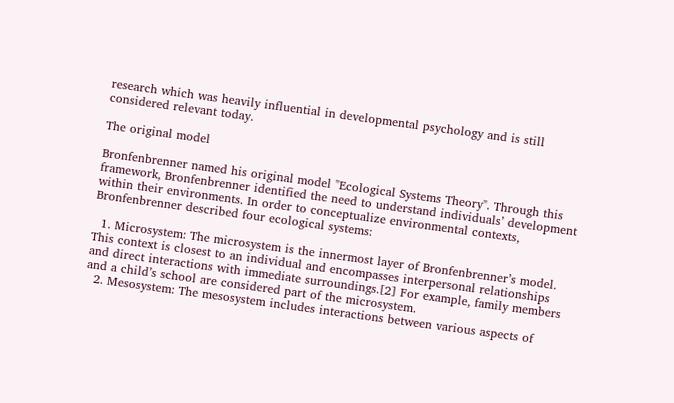research which was heavily influential in developmental psychology and is still considered relevant today.

The original model

Bronfenbrenner named his original model "Ecological Systems Theory". Through this framework, Bronfenbrenner identified the need to understand individuals’ development within their environments. In order to conceptualize environmental contexts, Bronfenbrenner described four ecological systems:

  1. Microsystem: The microsystem is the innermost layer of Bronfenbrenner’s model. This context is closest to an individual and encompasses interpersonal relationships and direct interactions with immediate surroundings.[2] For example, family members and a child’s school are considered part of the microsystem.
  2. Mesosystem: The mesosystem includes interactions between various aspects of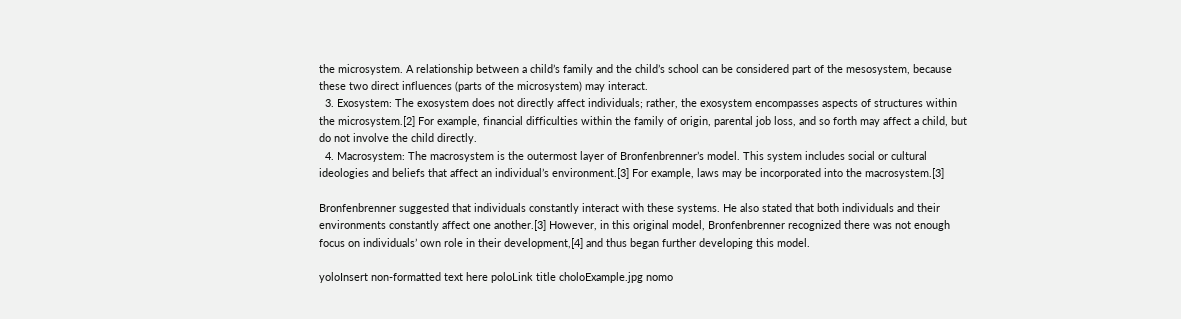the microsystem. A relationship between a child’s family and the child’s school can be considered part of the mesosystem, because these two direct influences (parts of the microsystem) may interact.
  3. Exosystem: The exosystem does not directly affect individuals; rather, the exosystem encompasses aspects of structures within the microsystem.[2] For example, financial difficulties within the family of origin, parental job loss, and so forth may affect a child, but do not involve the child directly.
  4. Macrosystem: The macrosystem is the outermost layer of Bronfenbrenner’s model. This system includes social or cultural ideologies and beliefs that affect an individual’s environment.[3] For example, laws may be incorporated into the macrosystem.[3]

Bronfenbrenner suggested that individuals constantly interact with these systems. He also stated that both individuals and their environments constantly affect one another.[3] However, in this original model, Bronfenbrenner recognized there was not enough focus on individuals’ own role in their development,[4] and thus began further developing this model.

yoloInsert non-formatted text here poloLink title choloExample.jpg nomo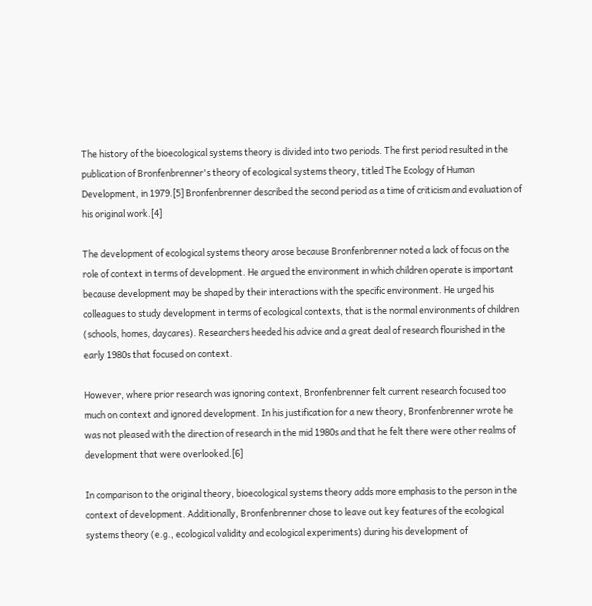The history of the bioecological systems theory is divided into two periods. The first period resulted in the publication of Bronfenbrenner's theory of ecological systems theory, titled The Ecology of Human Development, in 1979.[5] Bronfenbrenner described the second period as a time of criticism and evaluation of his original work.[4]

The development of ecological systems theory arose because Bronfenbrenner noted a lack of focus on the role of context in terms of development. He argued the environment in which children operate is important because development may be shaped by their interactions with the specific environment. He urged his colleagues to study development in terms of ecological contexts, that is the normal environments of children (schools, homes, daycares). Researchers heeded his advice and a great deal of research flourished in the early 1980s that focused on context.

However, where prior research was ignoring context, Bronfenbrenner felt current research focused too much on context and ignored development. In his justification for a new theory, Bronfenbrenner wrote he was not pleased with the direction of research in the mid 1980s and that he felt there were other realms of development that were overlooked.[6]

In comparison to the original theory, bioecological systems theory adds more emphasis to the person in the context of development. Additionally, Bronfenbrenner chose to leave out key features of the ecological systems theory (e.g., ecological validity and ecological experiments) during his development of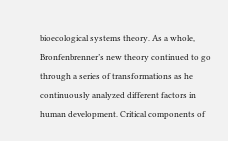bioecological systems theory. As a whole, Bronfenbrenner’s new theory continued to go through a series of transformations as he continuously analyzed different factors in human development. Critical components of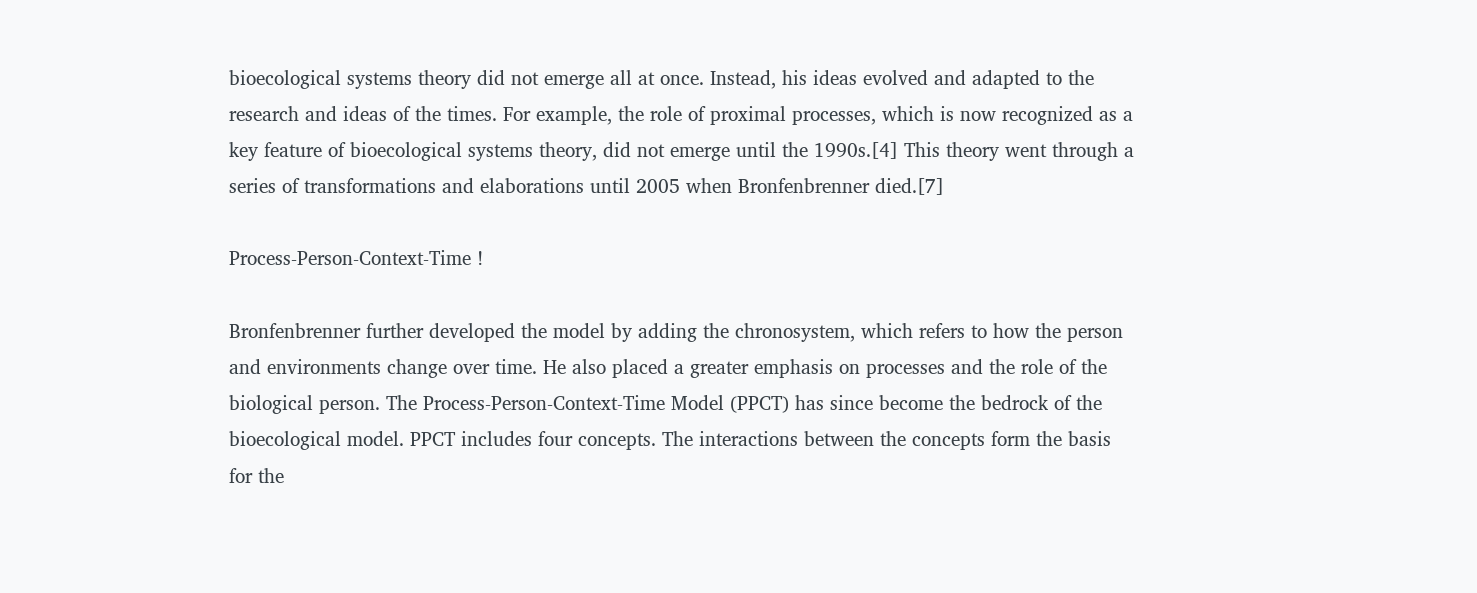bioecological systems theory did not emerge all at once. Instead, his ideas evolved and adapted to the research and ideas of the times. For example, the role of proximal processes, which is now recognized as a key feature of bioecological systems theory, did not emerge until the 1990s.[4] This theory went through a series of transformations and elaborations until 2005 when Bronfenbrenner died.[7]

Process-Person-Context-Time !

Bronfenbrenner further developed the model by adding the chronosystem, which refers to how the person and environments change over time. He also placed a greater emphasis on processes and the role of the biological person. The Process-Person-Context-Time Model (PPCT) has since become the bedrock of the bioecological model. PPCT includes four concepts. The interactions between the concepts form the basis for the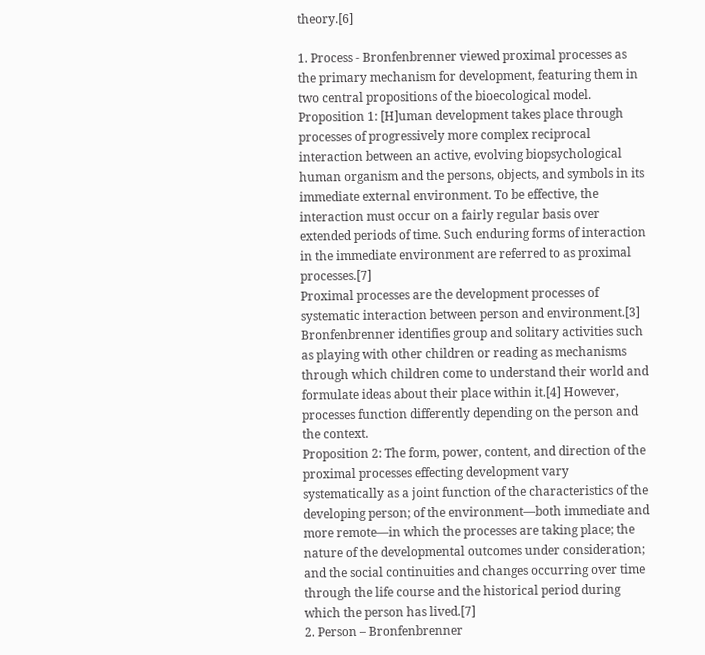theory.[6]

1. Process - Bronfenbrenner viewed proximal processes as the primary mechanism for development, featuring them in two central propositions of the bioecological model.
Proposition 1: [H]uman development takes place through processes of progressively more complex reciprocal interaction between an active, evolving biopsychological human organism and the persons, objects, and symbols in its immediate external environment. To be effective, the interaction must occur on a fairly regular basis over extended periods of time. Such enduring forms of interaction in the immediate environment are referred to as proximal processes.[7]
Proximal processes are the development processes of systematic interaction between person and environment.[3] Bronfenbrenner identifies group and solitary activities such as playing with other children or reading as mechanisms through which children come to understand their world and formulate ideas about their place within it.[4] However, processes function differently depending on the person and the context.
Proposition 2: The form, power, content, and direction of the proximal processes effecting development vary systematically as a joint function of the characteristics of the developing person; of the environment—both immediate and more remote—in which the processes are taking place; the nature of the developmental outcomes under consideration; and the social continuities and changes occurring over time through the life course and the historical period during which the person has lived.[7]
2. Person – Bronfenbrenner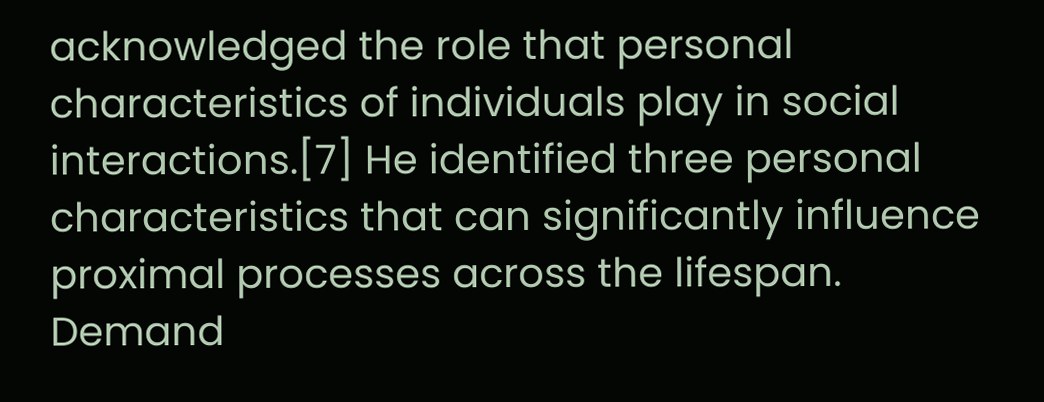acknowledged the role that personal characteristics of individuals play in social interactions.[7] He identified three personal characteristics that can significantly influence proximal processes across the lifespan. Demand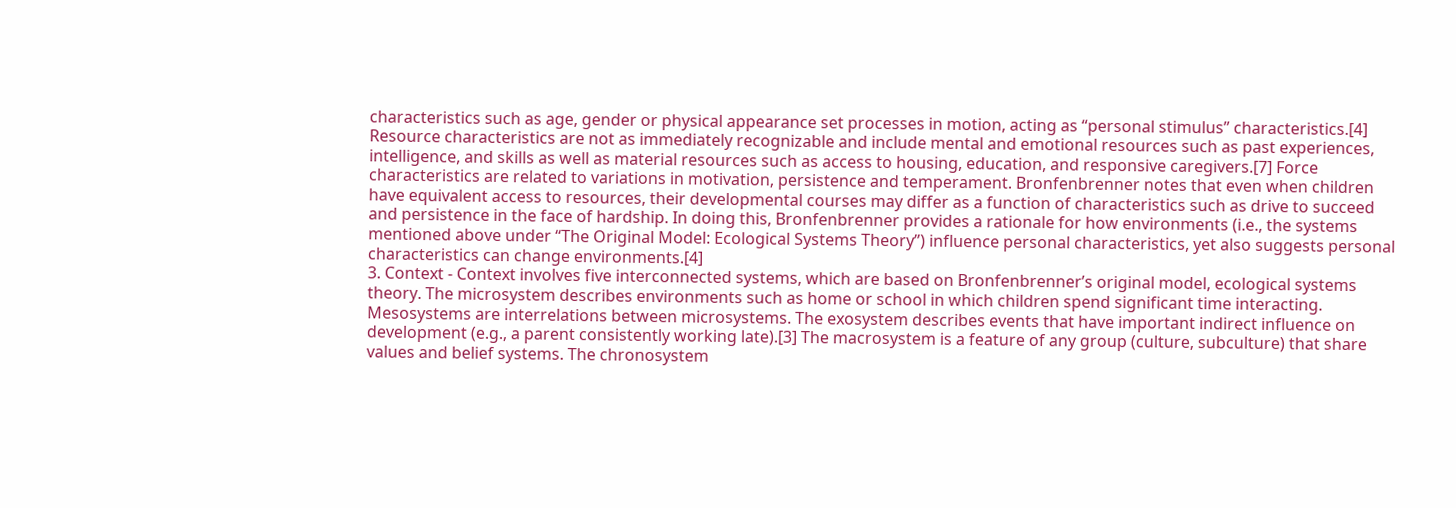characteristics such as age, gender or physical appearance set processes in motion, acting as “personal stimulus” characteristics.[4] Resource characteristics are not as immediately recognizable and include mental and emotional resources such as past experiences, intelligence, and skills as well as material resources such as access to housing, education, and responsive caregivers.[7] Force characteristics are related to variations in motivation, persistence and temperament. Bronfenbrenner notes that even when children have equivalent access to resources, their developmental courses may differ as a function of characteristics such as drive to succeed and persistence in the face of hardship. In doing this, Bronfenbrenner provides a rationale for how environments (i.e., the systems mentioned above under “The Original Model: Ecological Systems Theory”) influence personal characteristics, yet also suggests personal characteristics can change environments.[4]
3. Context - Context involves five interconnected systems, which are based on Bronfenbrenner’s original model, ecological systems theory. The microsystem describes environments such as home or school in which children spend significant time interacting. Mesosystems are interrelations between microsystems. The exosystem describes events that have important indirect influence on development (e.g., a parent consistently working late).[3] The macrosystem is a feature of any group (culture, subculture) that share values and belief systems. The chronosystem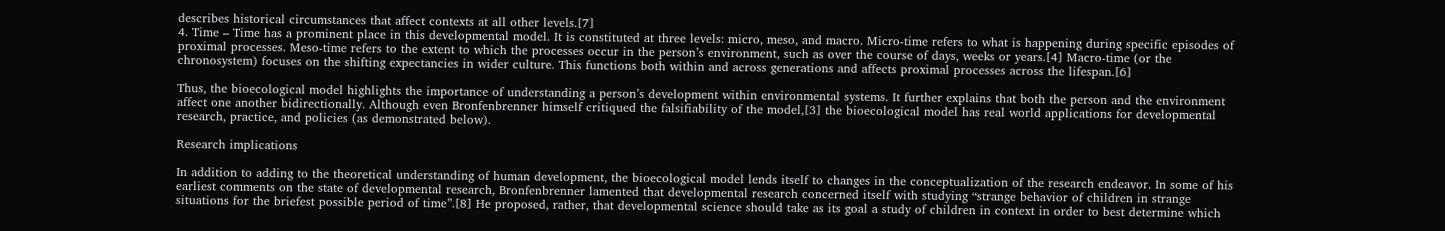describes historical circumstances that affect contexts at all other levels.[7]
4. Time – Time has a prominent place in this developmental model. It is constituted at three levels: micro, meso, and macro. Micro-time refers to what is happening during specific episodes of proximal processes. Meso-time refers to the extent to which the processes occur in the person’s environment, such as over the course of days, weeks or years.[4] Macro-time (or the chronosystem) focuses on the shifting expectancies in wider culture. This functions both within and across generations and affects proximal processes across the lifespan.[6]

Thus, the bioecological model highlights the importance of understanding a person’s development within environmental systems. It further explains that both the person and the environment affect one another bidirectionally. Although even Bronfenbrenner himself critiqued the falsifiability of the model,[3] the bioecological model has real world applications for developmental research, practice, and policies (as demonstrated below).

Research implications

In addition to adding to the theoretical understanding of human development, the bioecological model lends itself to changes in the conceptualization of the research endeavor. In some of his earliest comments on the state of developmental research, Bronfenbrenner lamented that developmental research concerned itself with studying “strange behavior of children in strange situations for the briefest possible period of time”.[8] He proposed, rather, that developmental science should take as its goal a study of children in context in order to best determine which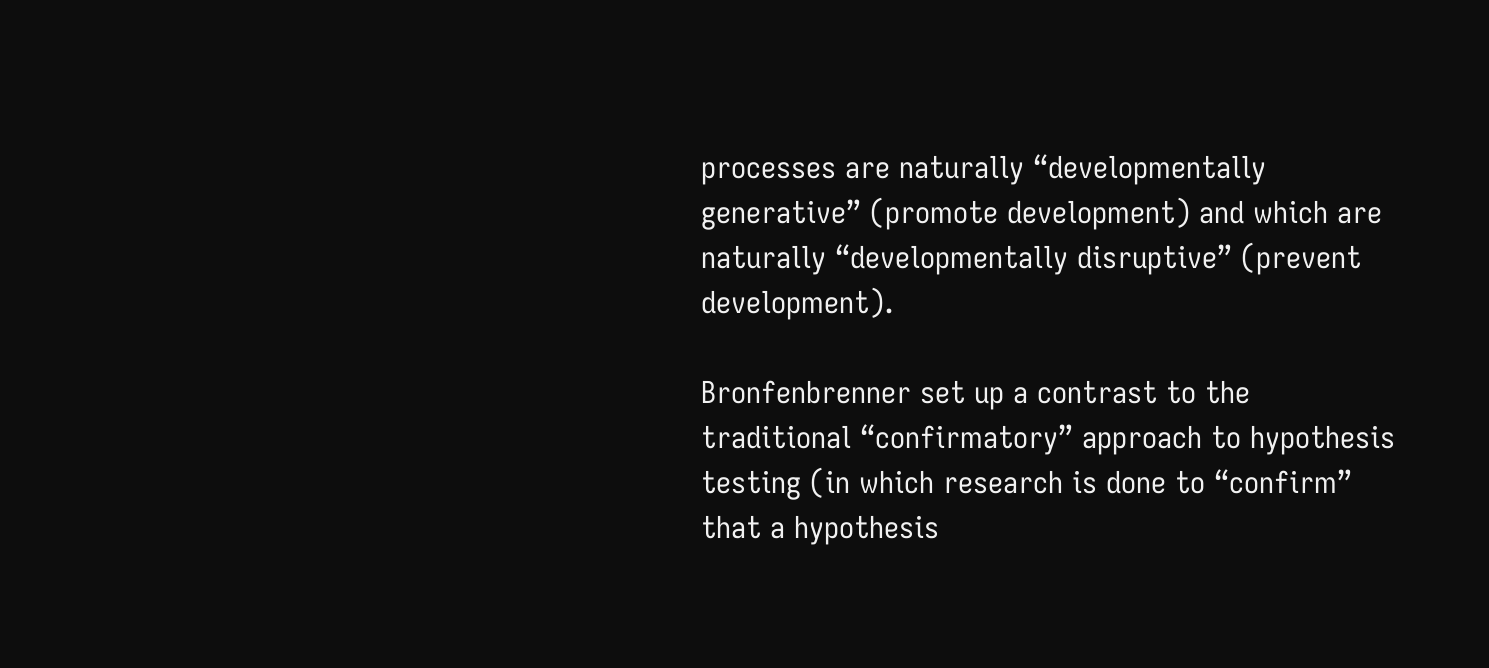processes are naturally “developmentally generative” (promote development) and which are naturally “developmentally disruptive” (prevent development).

Bronfenbrenner set up a contrast to the traditional “confirmatory” approach to hypothesis testing (in which research is done to “confirm” that a hypothesis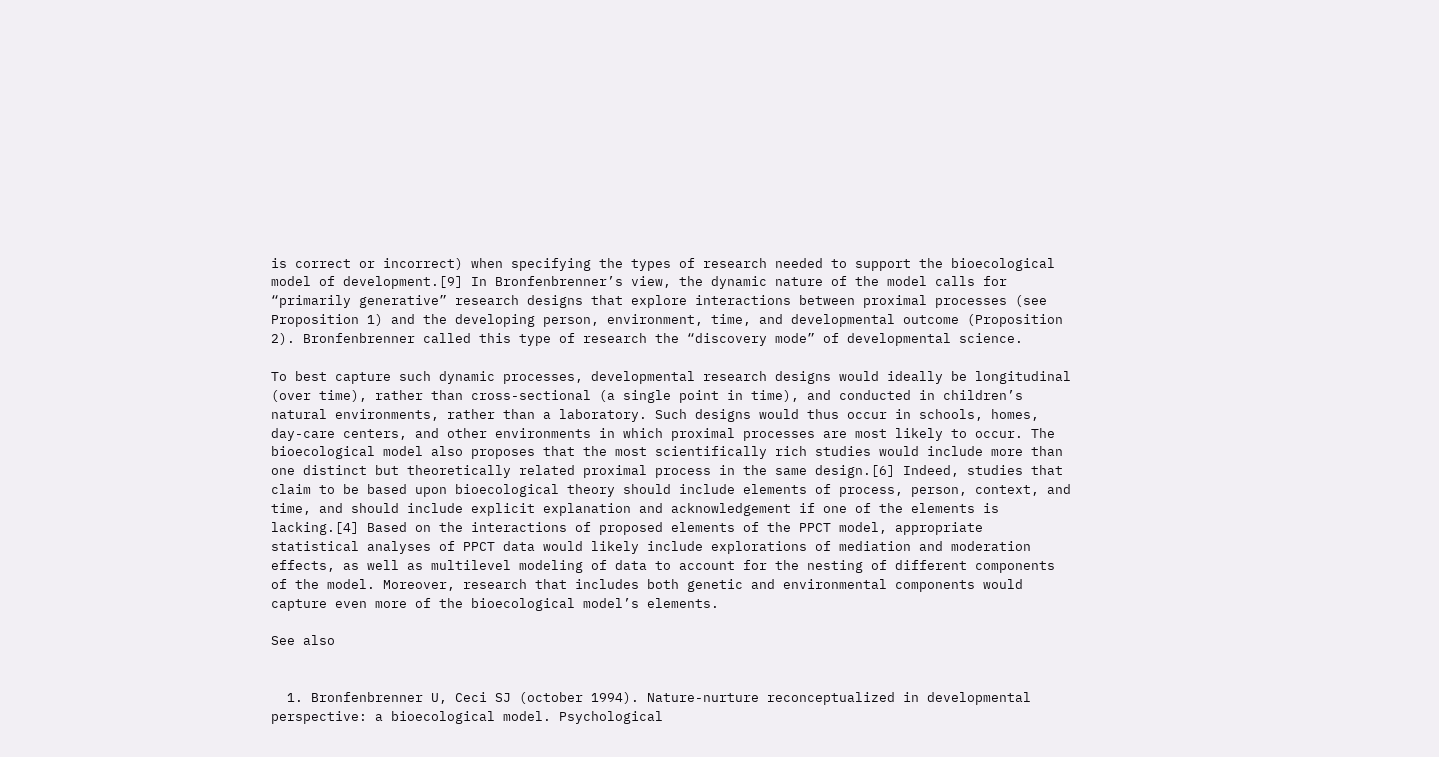is correct or incorrect) when specifying the types of research needed to support the bioecological model of development.[9] In Bronfenbrenner’s view, the dynamic nature of the model calls for “primarily generative” research designs that explore interactions between proximal processes (see Proposition 1) and the developing person, environment, time, and developmental outcome (Proposition 2). Bronfenbrenner called this type of research the “discovery mode” of developmental science.

To best capture such dynamic processes, developmental research designs would ideally be longitudinal (over time), rather than cross-sectional (a single point in time), and conducted in children’s natural environments, rather than a laboratory. Such designs would thus occur in schools, homes, day-care centers, and other environments in which proximal processes are most likely to occur. The bioecological model also proposes that the most scientifically rich studies would include more than one distinct but theoretically related proximal process in the same design.[6] Indeed, studies that claim to be based upon bioecological theory should include elements of process, person, context, and time, and should include explicit explanation and acknowledgement if one of the elements is lacking.[4] Based on the interactions of proposed elements of the PPCT model, appropriate statistical analyses of PPCT data would likely include explorations of mediation and moderation effects, as well as multilevel modeling of data to account for the nesting of different components of the model. Moreover, research that includes both genetic and environmental components would capture even more of the bioecological model’s elements.

See also


  1. Bronfenbrenner U, Ceci SJ (october 1994). Nature-nurture reconceptualized in developmental perspective: a bioecological model. Psychological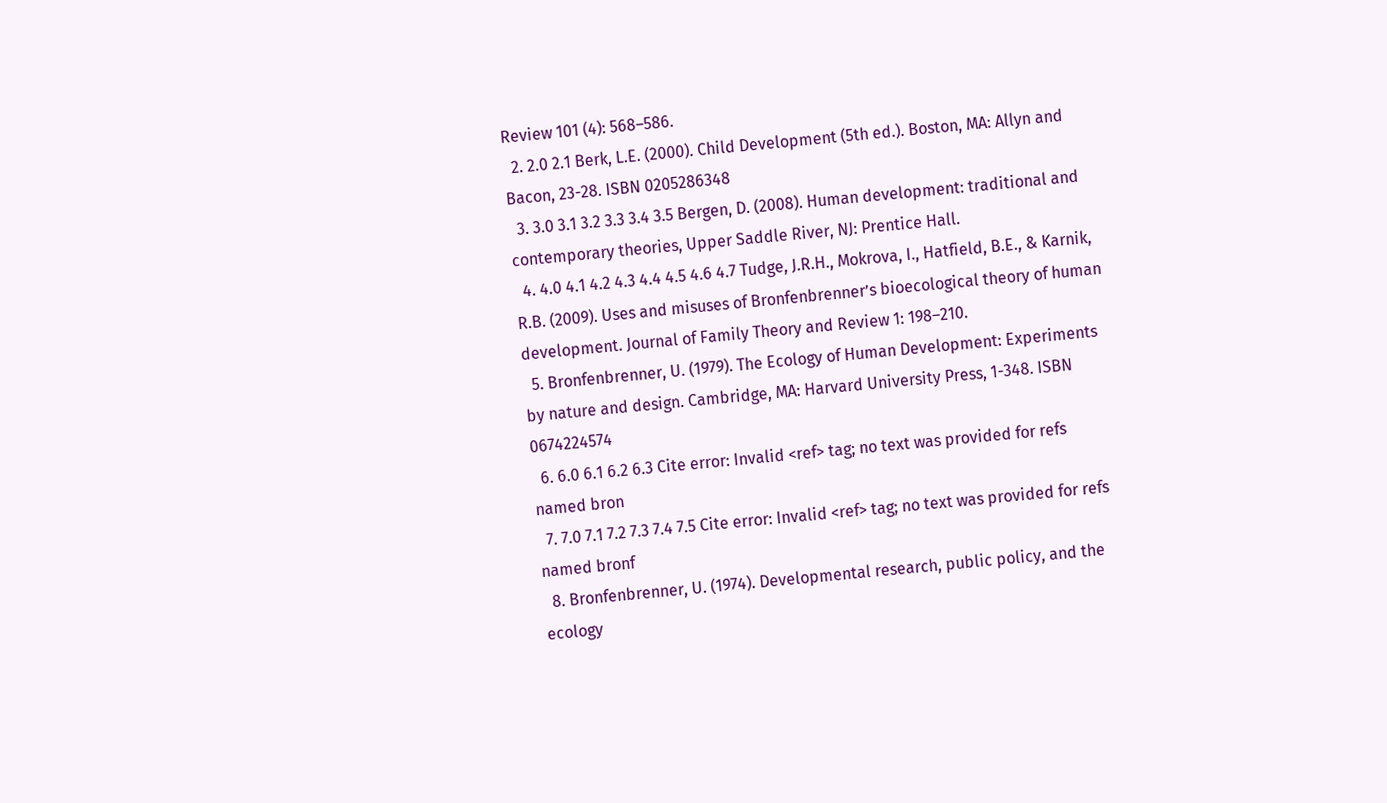Review 101 (4): 568–586.
  2. 2.0 2.1 Berk, L.E. (2000). Child Development (5th ed.). Boston, MA: Allyn and Bacon, 23-28. ISBN 0205286348
  3. 3.0 3.1 3.2 3.3 3.4 3.5 Bergen, D. (2008). Human development: traditional and contemporary theories, Upper Saddle River, NJ: Prentice Hall.
  4. 4.0 4.1 4.2 4.3 4.4 4.5 4.6 4.7 Tudge, J.R.H., Mokrova, I., Hatfield, B.E., & Karnik, R.B. (2009). Uses and misuses of Bronfenbrenner’s bioecological theory of human development. Journal of Family Theory and Review 1: 198–210.
  5. Bronfenbrenner, U. (1979). The Ecology of Human Development: Experiments by nature and design. Cambridge, MA: Harvard University Press, 1-348. ISBN 0674224574
  6. 6.0 6.1 6.2 6.3 Cite error: Invalid <ref> tag; no text was provided for refs named bron
  7. 7.0 7.1 7.2 7.3 7.4 7.5 Cite error: Invalid <ref> tag; no text was provided for refs named bronf
  8. Bronfenbrenner, U. (1974). Developmental research, public policy, and the ecology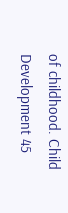of childhood. Child Development 45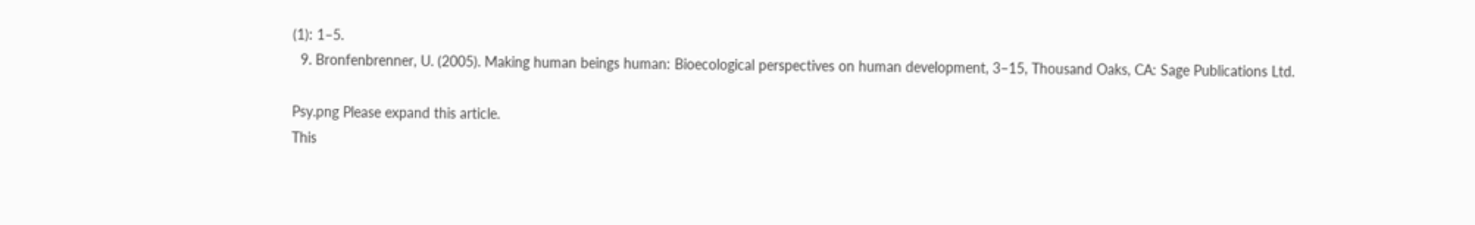(1): 1–5.
  9. Bronfenbrenner, U. (2005). Making human beings human: Bioecological perspectives on human development, 3–15, Thousand Oaks, CA: Sage Publications Ltd.

Psy.png Please expand this article.
This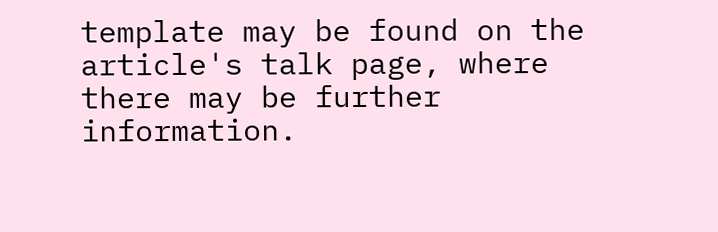template may be found on the article's talk page, where there may be further information.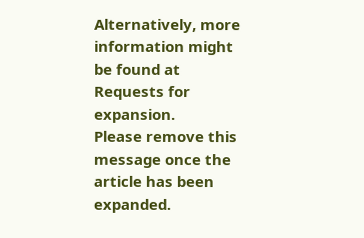Alternatively, more information might be found at Requests for expansion.
Please remove this message once the article has been expanded.